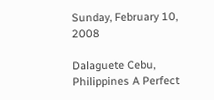Sunday, February 10, 2008

Dalaguete Cebu, Philippines A Perfect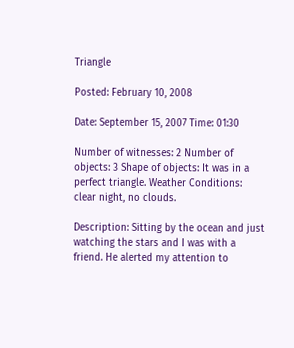Triangle

Posted: February 10, 2008

Date: September 15, 2007 Time: 01:30

Number of witnesses: 2 Number of objects: 3 Shape of objects: It was in a perfect triangle. Weather Conditions: clear night, no clouds.

Description: Sitting by the ocean and just watching the stars and I was with a friend. He alerted my attention to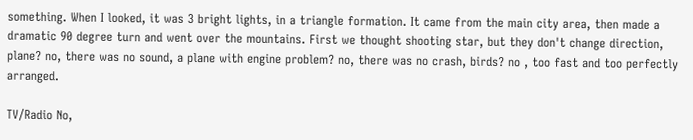something. When I looked, it was 3 bright lights, in a triangle formation. It came from the main city area, then made a dramatic 90 degree turn and went over the mountains. First we thought shooting star, but they don't change direction, plane? no, there was no sound, a plane with engine problem? no, there was no crash, birds? no , too fast and too perfectly arranged.

TV/Radio No,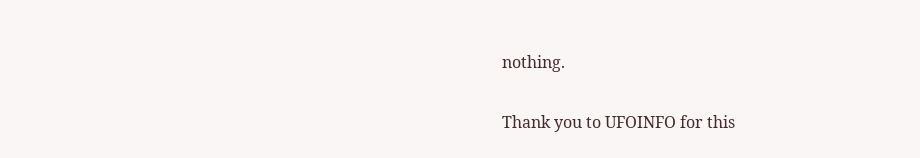nothing.

Thank you to UFOINFO for this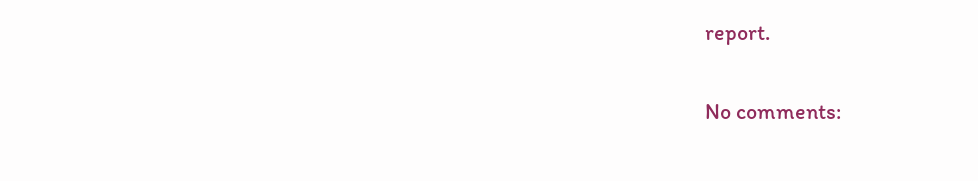report.

No comments: